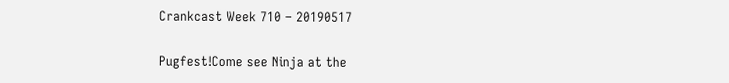Crankcast Week 710 – 20190517

Pugfest!Come see Ninja at the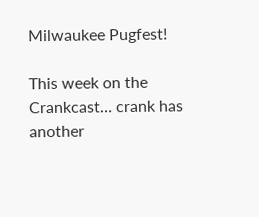Milwaukee Pugfest!

This week on the Crankcast… crank has another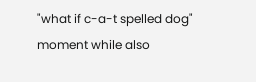"what if c-a-t spelled dog" moment while also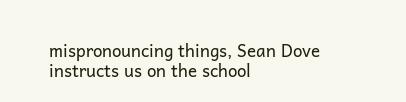mispronouncing things, Sean Dove instructs us on the school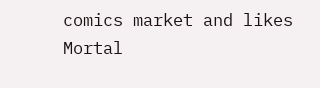comics market and likes Mortal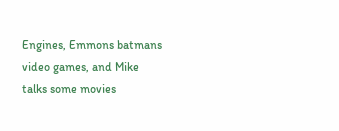Engines, Emmons batmans video games, and Mike talks some movies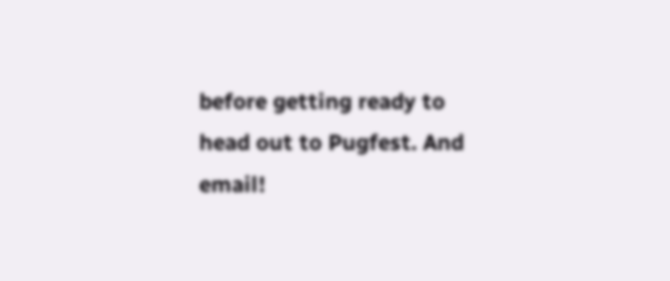before getting ready to head out to Pugfest. And email!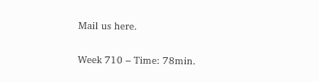Mail us here.

Week 710 – Time: 78min.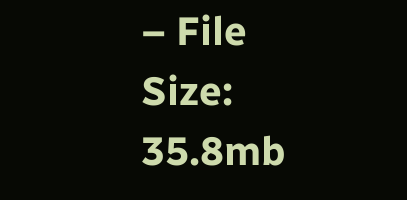– File Size: 35.8mb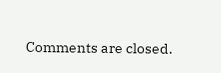Comments are closed.